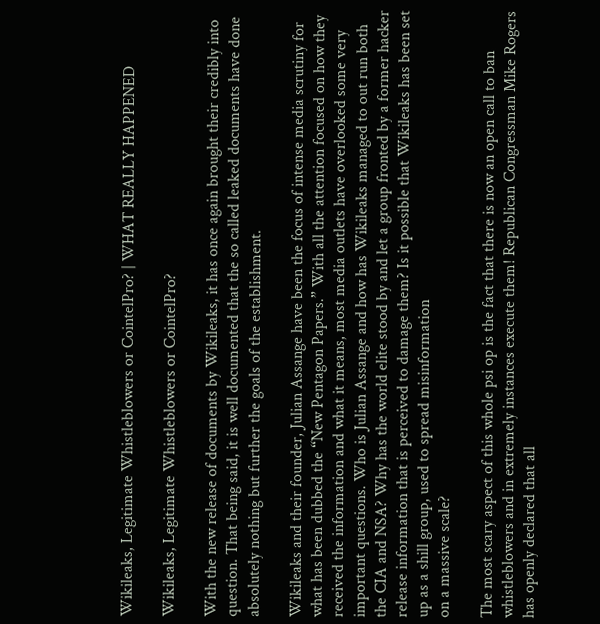Wikileaks, Legitimate Whistleblowers or CointelPro? | WHAT REALLY HAPPENED

Wikileaks, Legitimate Whistleblowers or CointelPro?

With the new release of documents by Wikileaks, it has once again brought their credibly into question. That being said, it is well documented that the so called leaked documents have done absolutely nothing but further the goals of the establishment.

Wikileaks and their founder, Julian Assange have been the focus of intense media scrutiny for what has been dubbed the “New Pentagon Papers.” With all the attention focused on how they received the information and what it means, most media outlets have overlooked some very important questions. Who is Julian Assange and how has Wikileaks managed to out run both the CIA and NSA? Why has the world elite stood by and let a group fronted by a former hacker release information that is perceived to damage them? Is it possible that Wikileaks has been set up as a shill group, used to spread misinformation
on a massive scale?

The most scary aspect of this whole psi op is the fact that there is now an open call to ban whistleblowers and in extremely instances execute them! Republican Congressman Mike Rogers has openly declared that all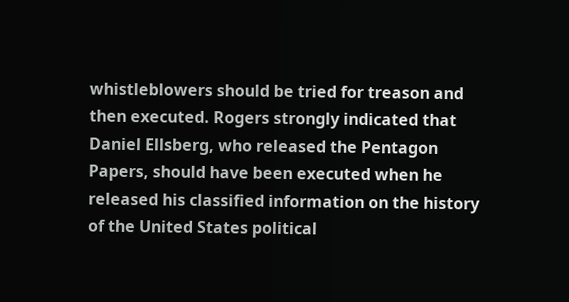whistleblowers should be tried for treason and then executed. Rogers strongly indicated that Daniel Ellsberg, who released the Pentagon Papers, should have been executed when he released his classified information on the history of the United States political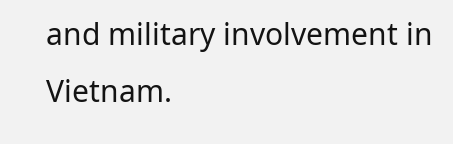and military involvement in Vietnam.